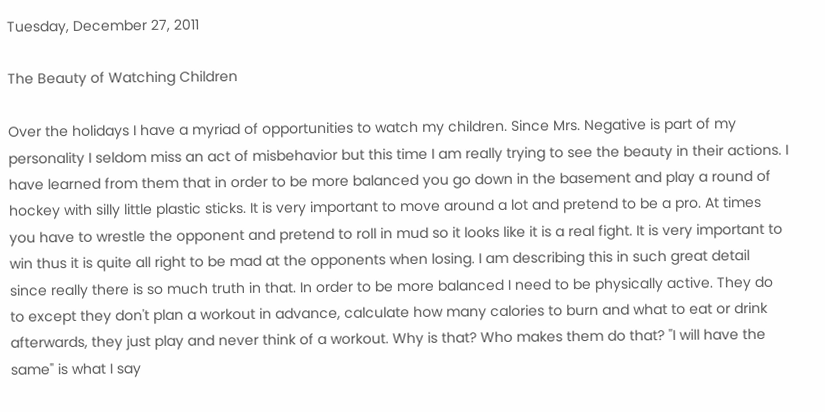Tuesday, December 27, 2011

The Beauty of Watching Children

Over the holidays I have a myriad of opportunities to watch my children. Since Mrs. Negative is part of my personality I seldom miss an act of misbehavior but this time I am really trying to see the beauty in their actions. I have learned from them that in order to be more balanced you go down in the basement and play a round of hockey with silly little plastic sticks. It is very important to move around a lot and pretend to be a pro. At times you have to wrestle the opponent and pretend to roll in mud so it looks like it is a real fight. It is very important to win thus it is quite all right to be mad at the opponents when losing. I am describing this in such great detail since really there is so much truth in that. In order to be more balanced I need to be physically active. They do to except they don't plan a workout in advance, calculate how many calories to burn and what to eat or drink afterwards, they just play and never think of a workout. Why is that? Who makes them do that? ''I will have the same" is what I say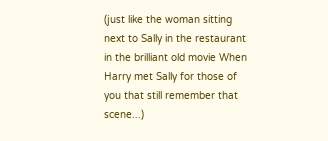(just like the woman sitting next to Sally in the restaurant in the brilliant old movie When Harry met Sally for those of you that still remember that scene...)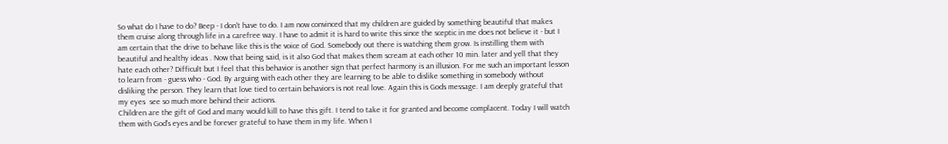So what do I have to do? Beep - I don't have to do. I am now convinced that my children are guided by something beautiful that makes them cruise along through life in a carefree way. I have to admit it is hard to write this since the sceptic in me does not believe it - but I am certain that the drive to behave like this is the voice of God. Somebody out there is watching them grow. Is instilling them with beautiful and healthy ideas . Now that being said, is it also God that makes them scream at each other 10 min. later and yell that they hate each other? Difficult but I feel that this behavior is another sign that perfect harmony is an illusion. For me such an important lesson to learn from - guess who - God. By arguing with each other they are learning to be able to dislike something in somebody without disliking the person. They learn that love tied to certain behaviors is not real love. Again this is Gods message. I am deeply grateful that my eyes  see so much more behind their actions.
Children are the gift of God and many would kill to have this gift. I tend to take it for granted and become complacent. Today I will watch them with God's eyes and be forever grateful to have them in my life. When I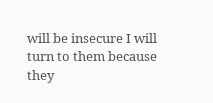will be insecure I will turn to them because they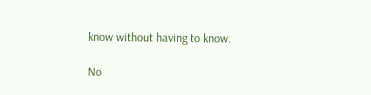know without having to know.

No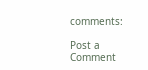comments:

Post a Comment